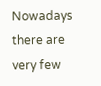Nowadays there are very few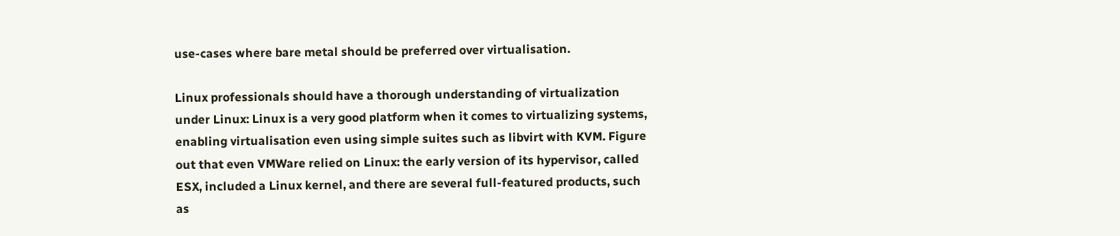use-cases where bare metal should be preferred over virtualisation.

Linux professionals should have a thorough understanding of virtualization under Linux: Linux is a very good platform when it comes to virtualizing systems, enabling virtualisation even using simple suites such as libvirt with KVM. Figure out that even VMWare relied on Linux: the early version of its hypervisor, called ESX, included a Linux kernel, and there are several full-featured products, such as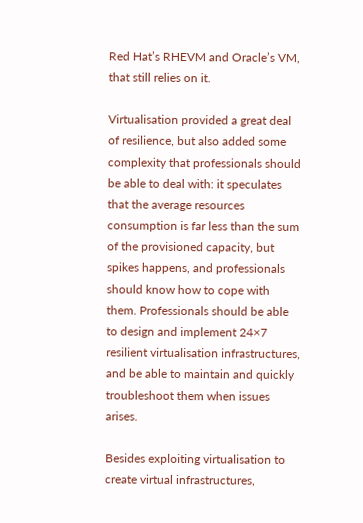Red Hat’s RHEVM and Oracle’s VM, that still relies on it.

Virtualisation provided a great deal of resilience, but also added some complexity that professionals should be able to deal with: it speculates that the average resources consumption is far less than the sum of the provisioned capacity, but spikes happens, and professionals should know how to cope with them. Professionals should be able to design and implement 24×7 resilient virtualisation infrastructures, and be able to maintain and quickly troubleshoot them when issues arises.

Besides exploiting virtualisation to create virtual infrastructures,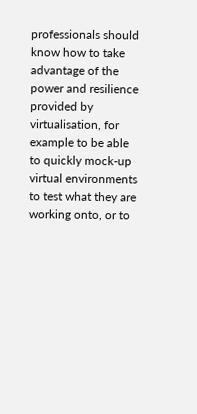professionals should know how to take advantage of the power and resilience provided by virtualisation, for example to be able to quickly mock-up virtual environments to test what they are working onto, or to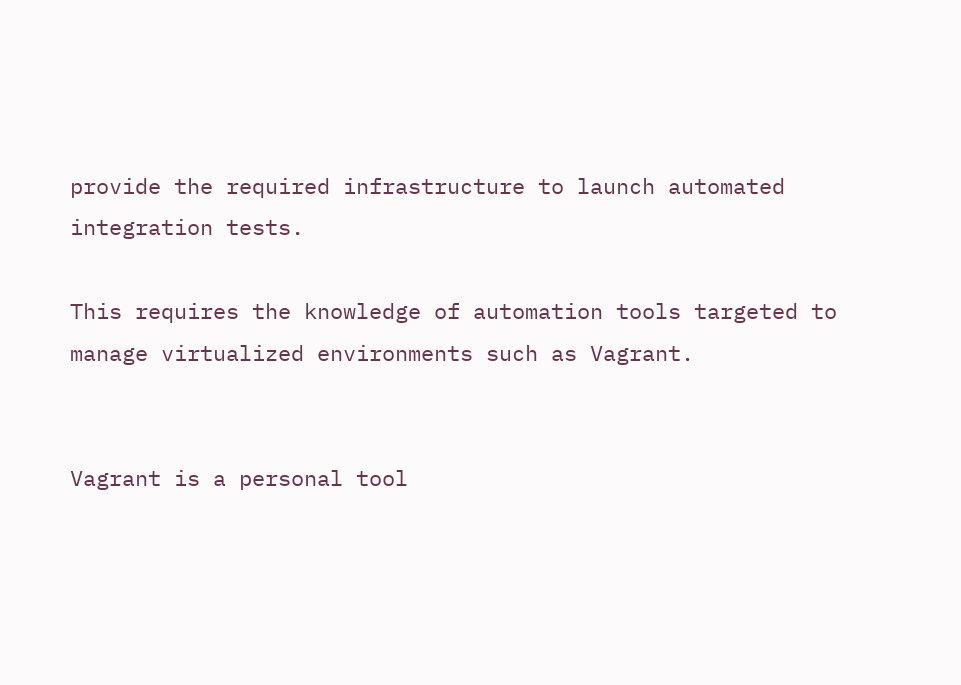provide the required infrastructure to launch automated integration tests.

This requires the knowledge of automation tools targeted to manage virtualized environments such as Vagrant.


Vagrant is a personal tool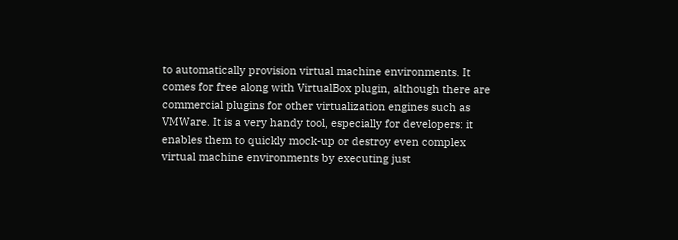to automatically provision virtual machine environments. It comes for free along with VirtualBox plugin, although there are commercial plugins for other virtualization engines such as VMWare. It is a very handy tool, especially for developers: it enables them to quickly mock-up or destroy even complex virtual machine environments by executing just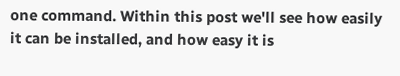one command. Within this post we'll see how easily it can be installed, and how easy it is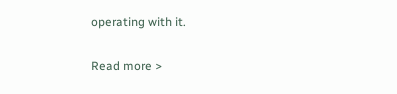operating with it.

Read more >